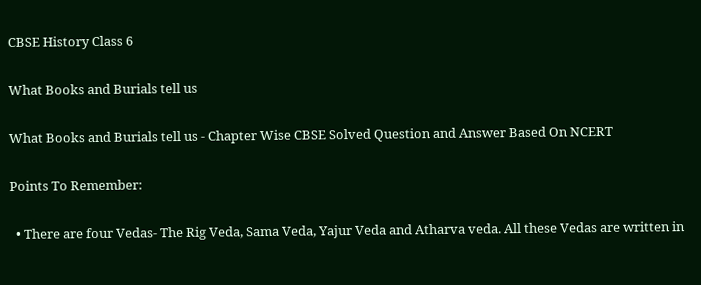CBSE History Class 6

What Books and Burials tell us

What Books and Burials tell us - Chapter Wise CBSE Solved Question and Answer Based On NCERT

Points To Remember:

  • There are four Vedas- The Rig Veda, Sama Veda, Yajur Veda and Atharva veda. All these Vedas are written in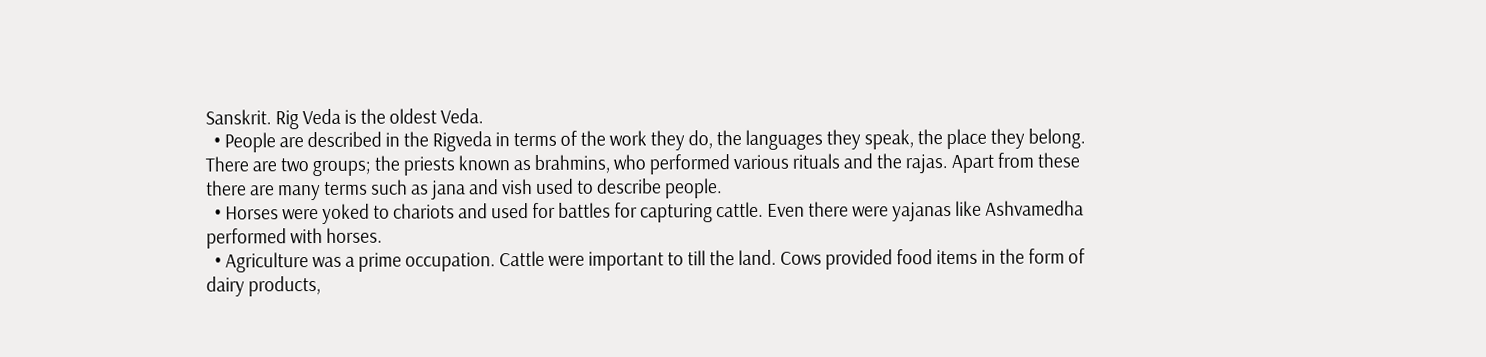Sanskrit. Rig Veda is the oldest Veda.
  • People are described in the Rigveda in terms of the work they do, the languages they speak, the place they belong. There are two groups; the priests known as brahmins, who performed various rituals and the rajas. Apart from these there are many terms such as jana and vish used to describe people.
  • Horses were yoked to chariots and used for battles for capturing cattle. Even there were yajanas like Ashvamedha performed with horses.
  • Agriculture was a prime occupation. Cattle were important to till the land. Cows provided food items in the form of dairy products,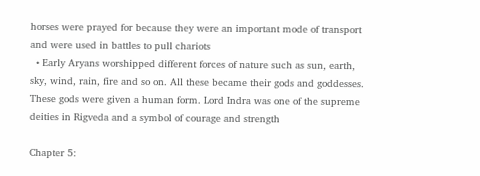horses were prayed for because they were an important mode of transport and were used in battles to pull chariots
  • Early Aryans worshipped different forces of nature such as sun, earth, sky, wind, rain, fire and so on. All these became their gods and goddesses. These gods were given a human form. Lord Indra was one of the supreme deities in Rigveda and a symbol of courage and strength

Chapter 5: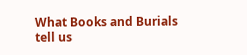What Books and Burials tell us